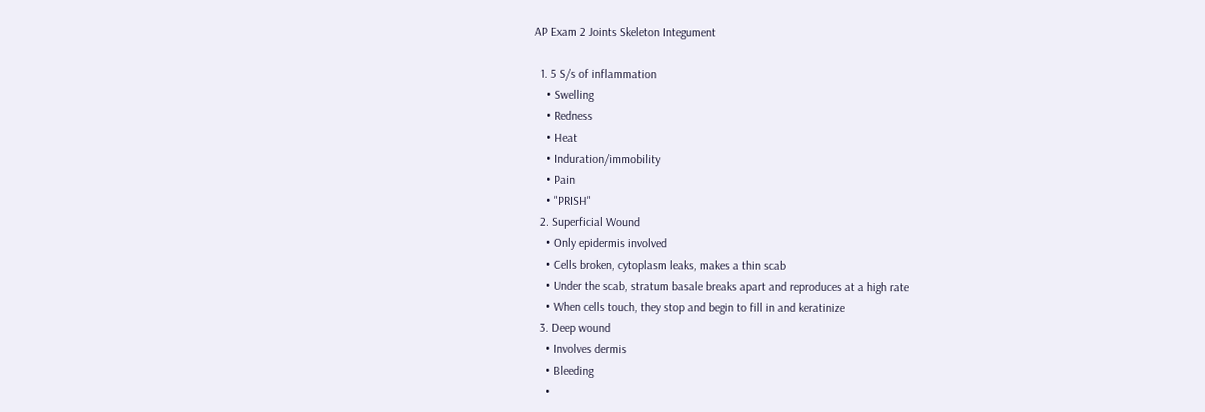AP Exam 2 Joints Skeleton Integument

  1. 5 S/s of inflammation
    • Swelling
    • Redness
    • Heat
    • Induration/immobility
    • Pain
    • "PRISH"
  2. Superficial Wound
    • Only epidermis involved
    • Cells broken, cytoplasm leaks, makes a thin scab
    • Under the scab, stratum basale breaks apart and reproduces at a high rate
    • When cells touch, they stop and begin to fill in and keratinize
  3. Deep wound
    • Involves dermis
    • Bleeding
    •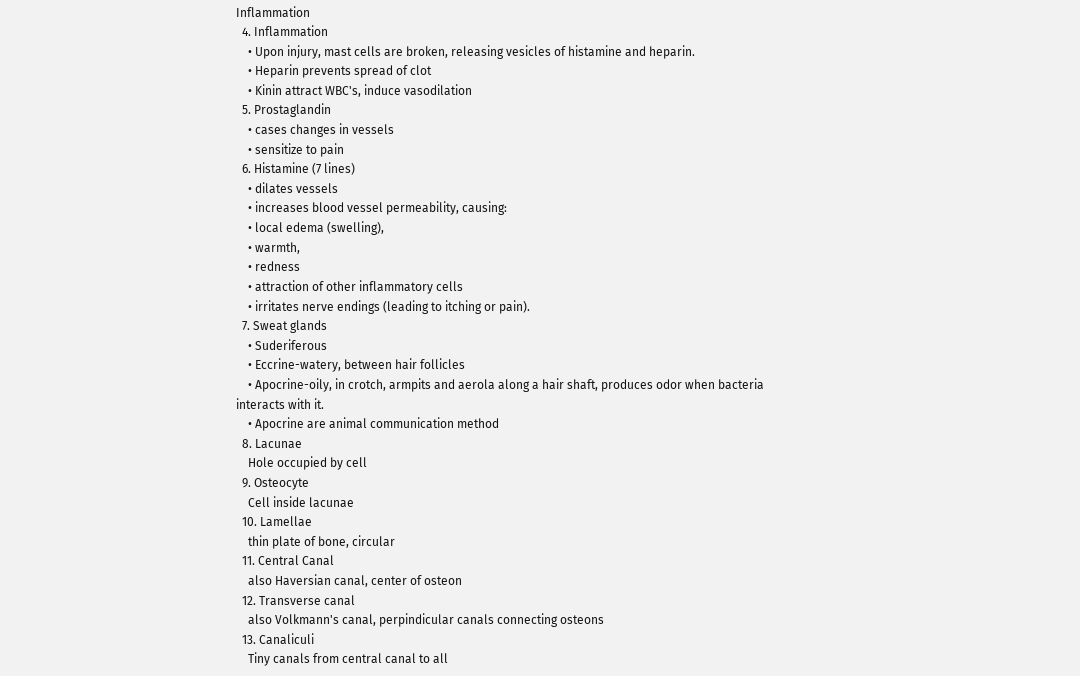Inflammation
  4. Inflammation
    • Upon injury, mast cells are broken, releasing vesicles of histamine and heparin.
    • Heparin prevents spread of clot
    • Kinin attract WBC's, induce vasodilation
  5. Prostaglandin
    • cases changes in vessels
    • sensitize to pain
  6. Histamine (7 lines)
    • dilates vessels
    • increases blood vessel permeability, causing:
    • local edema (swelling),
    • warmth,
    • redness
    • attraction of other inflammatory cells
    • irritates nerve endings (leading to itching or pain).
  7. Sweat glands
    • Suderiferous
    • Eccrine-watery, between hair follicles
    • Apocrine-oily, in crotch, armpits and aerola along a hair shaft, produces odor when bacteria interacts with it.
    • Apocrine are animal communication method
  8. Lacunae
    Hole occupied by cell
  9. Osteocyte
    Cell inside lacunae
  10. Lamellae
    thin plate of bone, circular
  11. Central Canal
    also Haversian canal, center of osteon
  12. Transverse canal
    also Volkmann's canal, perpindicular canals connecting osteons
  13. Canaliculi
    Tiny canals from central canal to all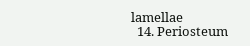lamellae
  14. Periosteum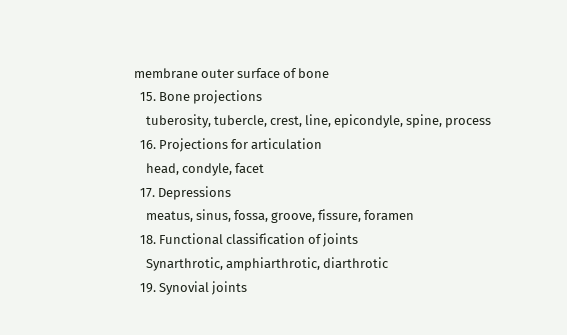membrane outer surface of bone
  15. Bone projections
    tuberosity, tubercle, crest, line, epicondyle, spine, process
  16. Projections for articulation
    head, condyle, facet
  17. Depressions
    meatus, sinus, fossa, groove, fissure, foramen
  18. Functional classification of joints
    Synarthrotic, amphiarthrotic, diarthrotic
  19. Synovial joints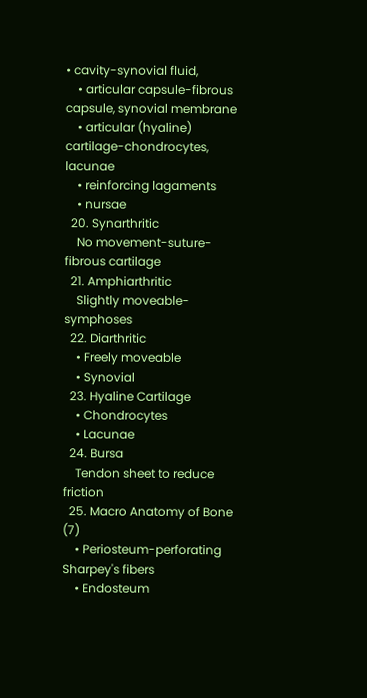• cavity-synovial fluid,
    • articular capsule-fibrous capsule, synovial membrane
    • articular (hyaline) cartilage-chondrocytes, lacunae
    • reinforcing lagaments
    • nursae
  20. Synarthritic
    No movement-suture-fibrous cartilage
  21. Amphiarthritic
    Slightly moveable-symphoses
  22. Diarthritic
    • Freely moveable
    • Synovial
  23. Hyaline Cartilage
    • Chondrocytes
    • Lacunae
  24. Bursa
    Tendon sheet to reduce friction
  25. Macro Anatomy of Bone (7)
    • Periosteum-perforating Sharpey's fibers
    • Endosteum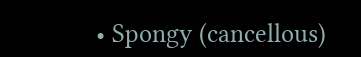• Spongy (cancellous)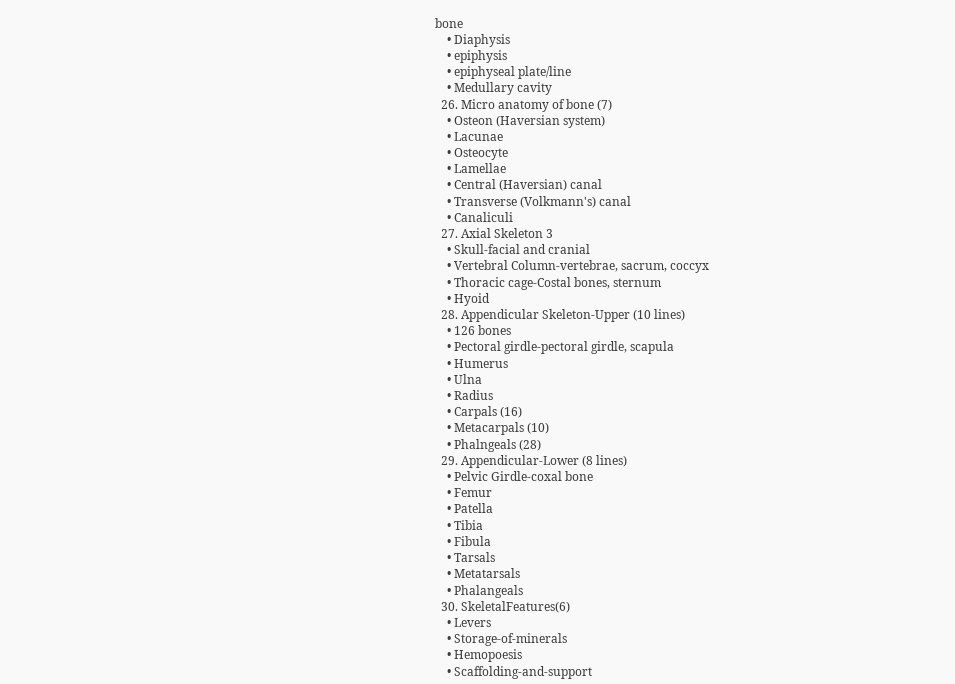bone
    • Diaphysis
    • epiphysis
    • epiphyseal plate/line
    • Medullary cavity
  26. Micro anatomy of bone (7)
    • Osteon (Haversian system)
    • Lacunae
    • Osteocyte
    • Lamellae
    • Central (Haversian) canal
    • Transverse (Volkmann's) canal
    • Canaliculi
  27. Axial Skeleton 3
    • Skull-facial and cranial
    • Vertebral Column-vertebrae, sacrum, coccyx
    • Thoracic cage-Costal bones, sternum
    • Hyoid
  28. Appendicular Skeleton-Upper (10 lines)
    • 126 bones
    • Pectoral girdle-pectoral girdle, scapula
    • Humerus
    • Ulna
    • Radius
    • Carpals (16)
    • Metacarpals (10)
    • Phalngeals (28)
  29. Appendicular-Lower (8 lines)
    • Pelvic Girdle-coxal bone
    • Femur
    • Patella
    • Tibia
    • Fibula
    • Tarsals
    • Metatarsals
    • Phalangeals
  30. SkeletalFeatures(6)
    • Levers
    • Storage-of-minerals
    • Hemopoesis
    • Scaffolding-and-support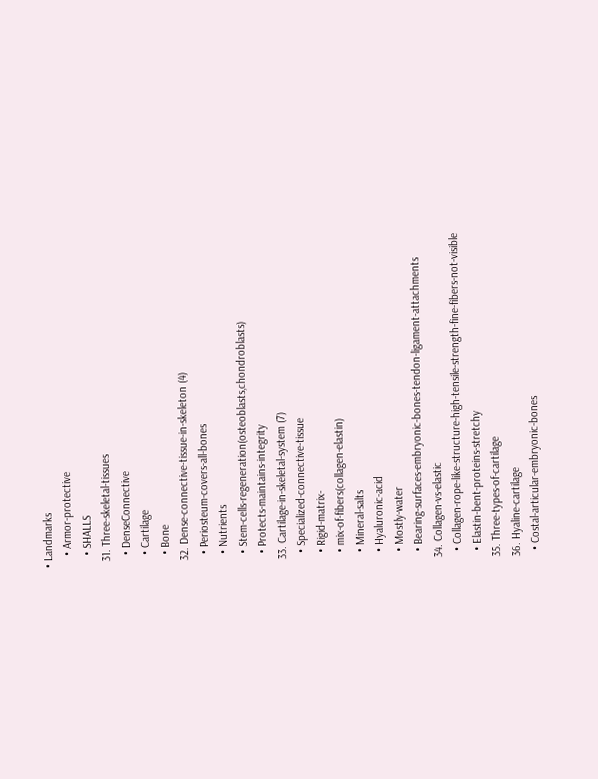• Landmarks
    • Armor-protective
    • SHALLS
  31. Three-skeletal-tissues
    • DenseConnective
    • Cartilage
    • Bone
  32. Dense-connective-tissue-in-skeleton (4)
    • Periosteum-covers-all-bones
    • Nutrients
    • Stem-cells-regeneration(osteoblasts,chondroblasts)
    • Protects-maintains-integrity
  33. Cartilage-in-skeletal-system (7)
    • Specialized-connective-tissue
    • Rigid-matrix-
    • mix-of-fibers(collagen-elastin)
    • Mineral-salts
    • Hyaluronic-acid
    • Mostly-water
    • Bearing-surfaces-embryonic-bones-tendon-ligament-attachments
  34. Collagen-vs-elastic
    • Collagen-rope-like-structure-high-tensile-strength-fine-fibers-not-visible
    • Elastin-bent-proteins-stretchy
  35. Three-types-of-cartilage
  36. Hyaline-cartilage
    • Costal-articular-embryonic-bones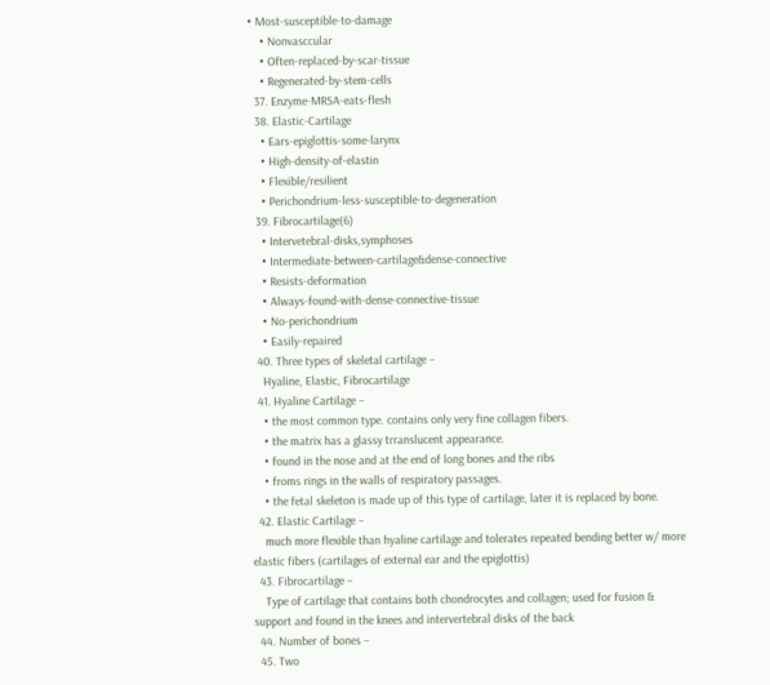• Most-susceptible-to-damage
    • Nonvasccular
    • Often-replaced-by-scar-tissue
    • Regenerated-by-stem-cells
  37. Enzyme-MRSA-eats-flesh
  38. Elastic-Cartilage
    • Ears-epiglottis-some-larynx
    • High-density-of-elastin
    • Flexible/resilient
    • Perichondrium-less-susceptible-to-degeneration
  39. Fibrocartilage(6)
    • Intervetebral-disks,symphoses
    • Intermediate-between-cartilage&dense-connective
    • Resists-deformation
    • Always-found-with-dense-connective-tissue
    • No-perichondrium
    • Easily-repaired
  40. Three types of skeletal cartilage –
    Hyaline, Elastic, Fibrocartilage
  41. Hyaline Cartilage –
    • the most common type. contains only very fine collagen fibers.
    • the matrix has a glassy trranslucent appearance.
    • found in the nose and at the end of long bones and the ribs
    • froms rings in the walls of respiratory passages.
    • the fetal skeleton is made up of this type of cartilage, later it is replaced by bone.
  42. Elastic Cartilage –
    much more flexible than hyaline cartilage and tolerates repeated bending better w/ more elastic fibers (cartilages of external ear and the epiglottis)
  43. Fibrocartilage –
    Type of cartilage that contains both chondrocytes and collagen; used for fusion & support and found in the knees and intervertebral disks of the back
  44. Number of bones –
  45. Two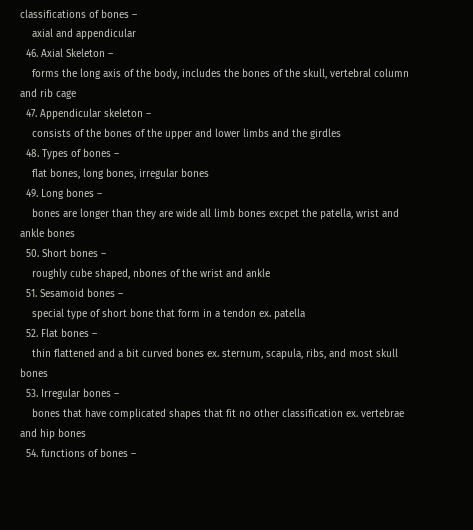classifications of bones –
    axial and appendicular
  46. Axial Skeleton –
    forms the long axis of the body, includes the bones of the skull, vertebral column and rib cage
  47. Appendicular skeleton –
    consists of the bones of the upper and lower limbs and the girdles
  48. Types of bones –
    flat bones, long bones, irregular bones
  49. Long bones –
    bones are longer than they are wide all limb bones excpet the patella, wrist and ankle bones
  50. Short bones –
    roughly cube shaped, nbones of the wrist and ankle
  51. Sesamoid bones –
    special type of short bone that form in a tendon ex. patella
  52. Flat bones –
    thin flattened and a bit curved bones ex. sternum, scapula, ribs, and most skull bones
  53. Irregular bones –
    bones that have complicated shapes that fit no other classification ex. vertebrae and hip bones
  54. functions of bones –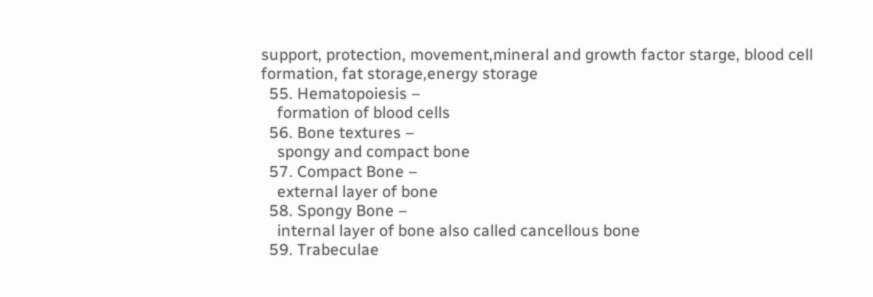support, protection, movement,mineral and growth factor starge, blood cell formation, fat storage,energy storage
  55. Hematopoiesis –
    formation of blood cells
  56. Bone textures –
    spongy and compact bone
  57. Compact Bone –
    external layer of bone
  58. Spongy Bone –
    internal layer of bone also called cancellous bone
  59. Trabeculae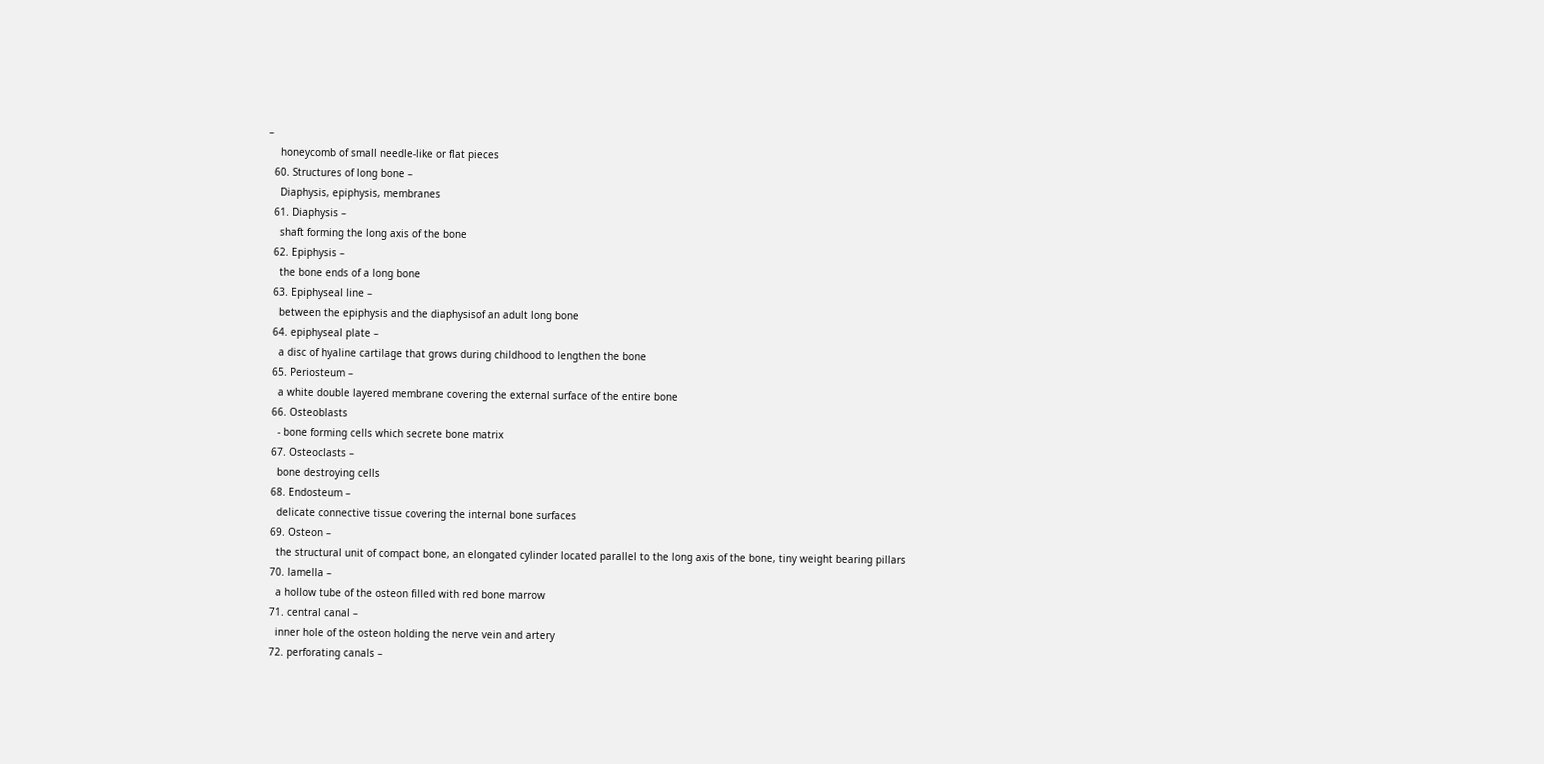–
    honeycomb of small needle-like or flat pieces
  60. Structures of long bone –
    Diaphysis, epiphysis, membranes
  61. Diaphysis –
    shaft forming the long axis of the bone
  62. Epiphysis –
    the bone ends of a long bone
  63. Epiphyseal line –
    between the epiphysis and the diaphysisof an adult long bone
  64. epiphyseal plate –
    a disc of hyaline cartilage that grows during childhood to lengthen the bone
  65. Periosteum –
    a white double layered membrane covering the external surface of the entire bone
  66. Osteoblasts
    - bone forming cells which secrete bone matrix
  67. Osteoclasts –
    bone destroying cells
  68. Endosteum –
    delicate connective tissue covering the internal bone surfaces
  69. Osteon –
    the structural unit of compact bone, an elongated cylinder located parallel to the long axis of the bone, tiny weight bearing pillars
  70. lamella –
    a hollow tube of the osteon filled with red bone marrow
  71. central canal –
    inner hole of the osteon holding the nerve vein and artery
  72. perforating canals –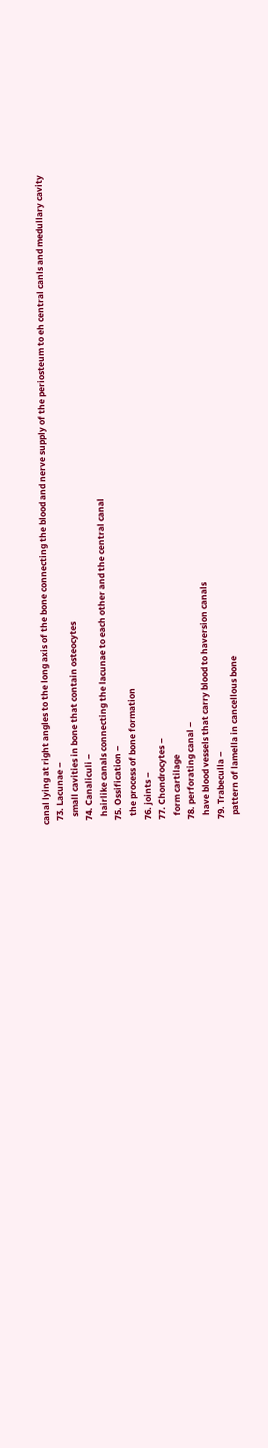canal lying at right angles to the long axis of the bone connecting the blood and nerve supply of the periosteum to eh central canls and medullary cavity
  73. Lacunae –
    small cavities in bone that contain osteocytes
  74. Canaliculi –
    hairlike canals connecting the lacunae to each other and the central canal
  75. Ossification –
    the process of bone formation
  76. joints –
  77. Chondrocytes –
    form cartilage
  78. perforating canal –
    have blood vessels that carry blood to haversion canals
  79. Trabeculla –
    pattern of lamella in cancellous bone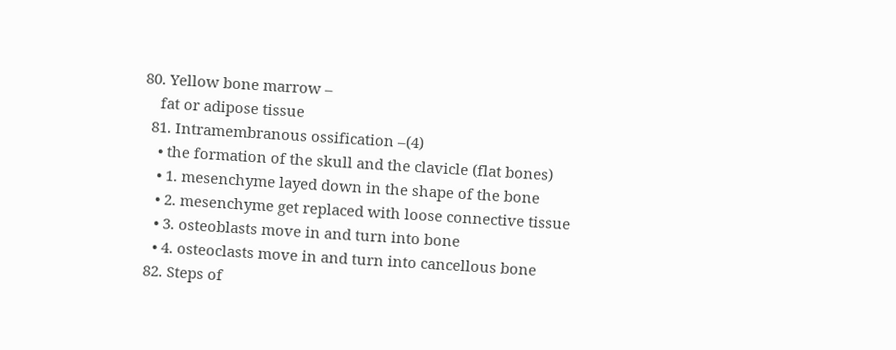80. Yellow bone marrow –
    fat or adipose tissue
  81. Intramembranous ossification –(4)
    • the formation of the skull and the clavicle (flat bones)
    • 1. mesenchyme layed down in the shape of the bone
    • 2. mesenchyme get replaced with loose connective tissue
    • 3. osteoblasts move in and turn into bone
    • 4. osteoclasts move in and turn into cancellous bone
  82. Steps of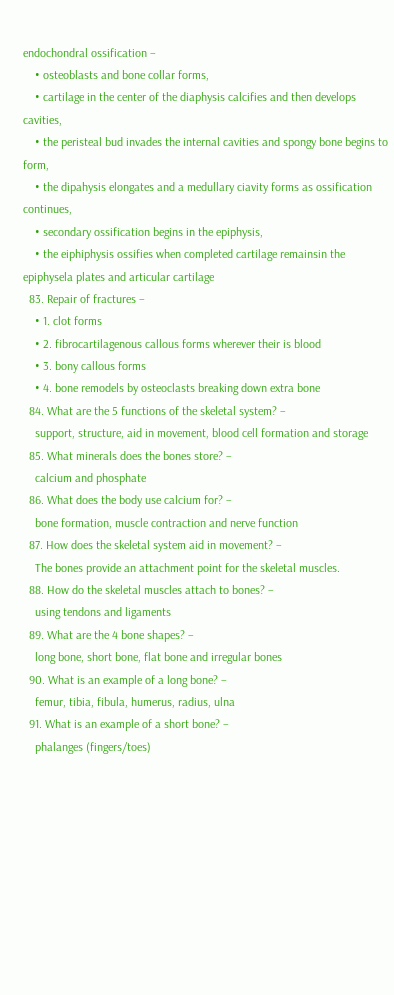endochondral ossification –
    • osteoblasts and bone collar forms,
    • cartilage in the center of the diaphysis calcifies and then develops cavities,
    • the peristeal bud invades the internal cavities and spongy bone begins to form,
    • the dipahysis elongates and a medullary ciavity forms as ossification continues,
    • secondary ossification begins in the epiphysis,
    • the eiphiphysis ossifies when completed cartilage remainsin the epiphysela plates and articular cartilage
  83. Repair of fractures –
    • 1. clot forms
    • 2. fibrocartilagenous callous forms wherever their is blood
    • 3. bony callous forms
    • 4. bone remodels by osteoclasts breaking down extra bone
  84. What are the 5 functions of the skeletal system? –
    support, structure, aid in movement, blood cell formation and storage
  85. What minerals does the bones store? –
    calcium and phosphate
  86. What does the body use calcium for? –
    bone formation, muscle contraction and nerve function
  87. How does the skeletal system aid in movement? –
    The bones provide an attachment point for the skeletal muscles.
  88. How do the skeletal muscles attach to bones? –
    using tendons and ligaments
  89. What are the 4 bone shapes? –
    long bone, short bone, flat bone and irregular bones
  90. What is an example of a long bone? –
    femur, tibia, fibula, humerus, radius, ulna
  91. What is an example of a short bone? –
    phalanges (fingers/toes)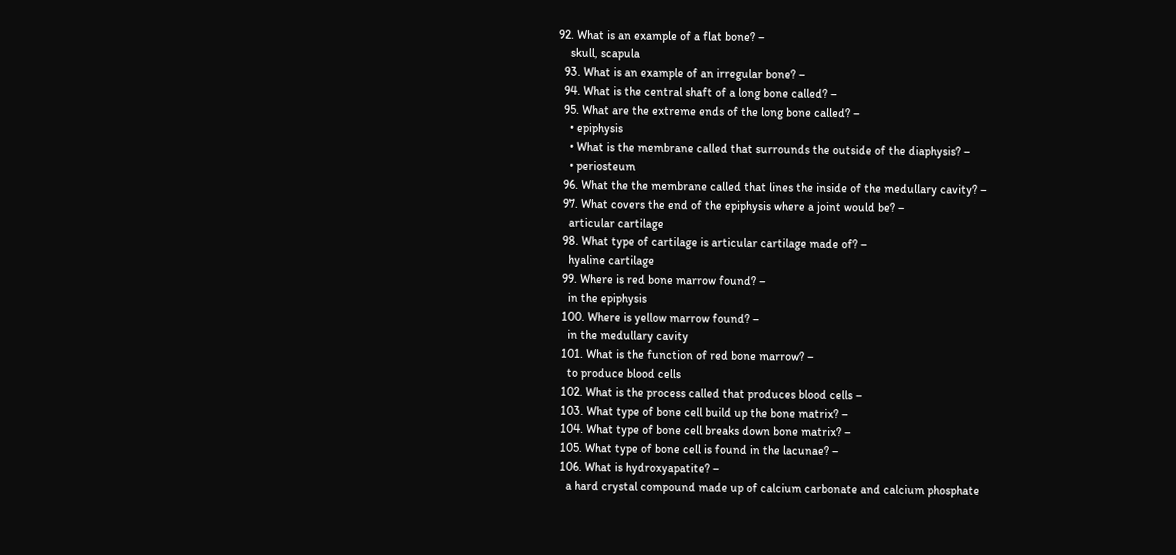92. What is an example of a flat bone? –
    skull, scapula
  93. What is an example of an irregular bone? –
  94. What is the central shaft of a long bone called? –
  95. What are the extreme ends of the long bone called? –
    • epiphysis
    • What is the membrane called that surrounds the outside of the diaphysis? –
    • periosteum
  96. What the the membrane called that lines the inside of the medullary cavity? –
  97. What covers the end of the epiphysis where a joint would be? –
    articular cartilage
  98. What type of cartilage is articular cartilage made of? –
    hyaline cartilage
  99. Where is red bone marrow found? –
    in the epiphysis
  100. Where is yellow marrow found? –
    in the medullary cavity
  101. What is the function of red bone marrow? –
    to produce blood cells
  102. What is the process called that produces blood cells –
  103. What type of bone cell build up the bone matrix? –
  104. What type of bone cell breaks down bone matrix? –
  105. What type of bone cell is found in the lacunae? –
  106. What is hydroxyapatite? –
    a hard crystal compound made up of calcium carbonate and calcium phosphate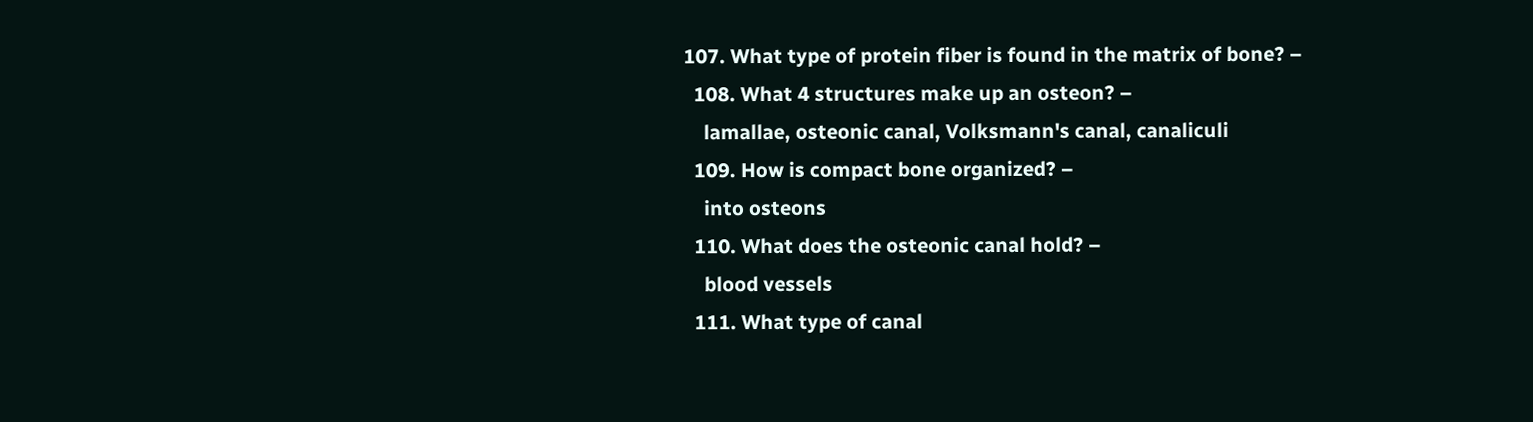107. What type of protein fiber is found in the matrix of bone? –
  108. What 4 structures make up an osteon? –
    lamallae, osteonic canal, Volksmann's canal, canaliculi
  109. How is compact bone organized? –
    into osteons
  110. What does the osteonic canal hold? –
    blood vessels
  111. What type of canal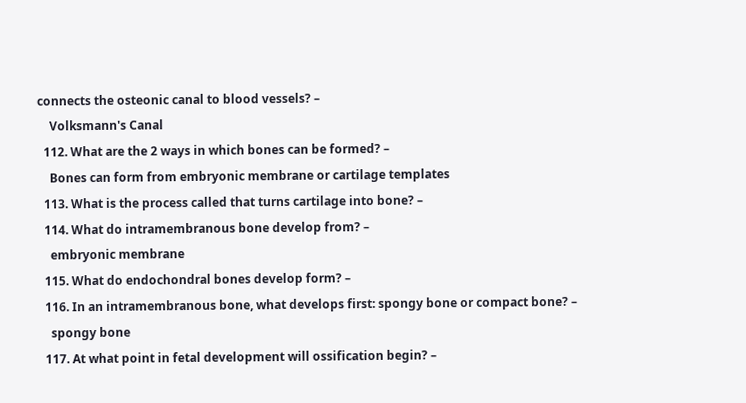connects the osteonic canal to blood vessels? –
    Volksmann's Canal
  112. What are the 2 ways in which bones can be formed? –
    Bones can form from embryonic membrane or cartilage templates
  113. What is the process called that turns cartilage into bone? –
  114. What do intramembranous bone develop from? –
    embryonic membrane
  115. What do endochondral bones develop form? –
  116. In an intramembranous bone, what develops first: spongy bone or compact bone? –
    spongy bone
  117. At what point in fetal development will ossification begin? –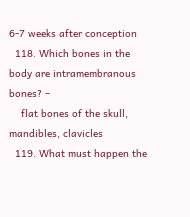6-7 weeks after conception
  118. Which bones in the body are intramembranous bones? –
    flat bones of the skull, mandibles, clavicles
  119. What must happen the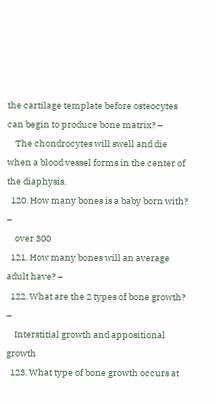the cartilage template before osteocytes can begin to produce bone matrix? –
    The chondrocytes will swell and die when a blood vessel forms in the center of the diaphysis.
  120. How many bones is a baby born with? –
    over 300
  121. How many bones will an average adult have? –
  122. What are the 2 types of bone growth? –
    Interstitial growth and appositional growth
  123. What type of bone growth occurs at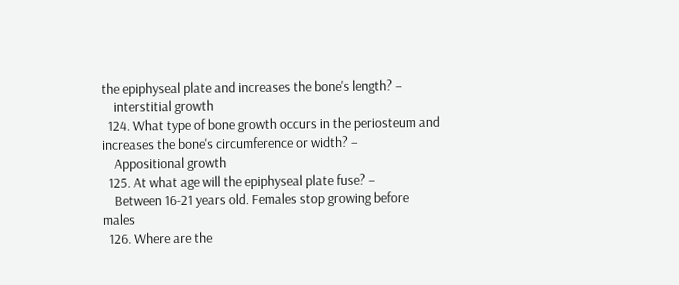the epiphyseal plate and increases the bone's length? –
    interstitial growth
  124. What type of bone growth occurs in the periosteum and increases the bone's circumference or width? –
    Appositional growth
  125. At what age will the epiphyseal plate fuse? –
    Between 16-21 years old. Females stop growing before males
  126. Where are the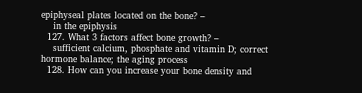epiphyseal plates located on the bone? –
    in the epiphysis
  127. What 3 factors affect bone growth? –
    sufficient calcium, phosphate and vitamin D; correct hormone balance; the aging process
  128. How can you increase your bone density and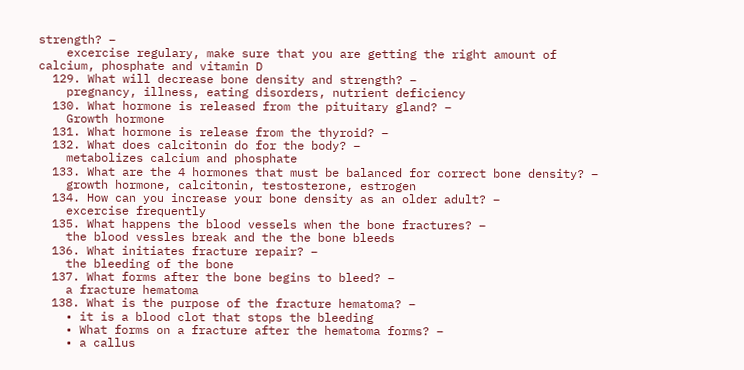strength? –
    excercise regulary, make sure that you are getting the right amount of calcium, phosphate and vitamin D
  129. What will decrease bone density and strength? –
    pregnancy, illness, eating disorders, nutrient deficiency
  130. What hormone is released from the pituitary gland? –
    Growth hormone
  131. What hormone is release from the thyroid? –
  132. What does calcitonin do for the body? –
    metabolizes calcium and phosphate
  133. What are the 4 hormones that must be balanced for correct bone density? –
    growth hormone, calcitonin, testosterone, estrogen
  134. How can you increase your bone density as an older adult? –
    excercise frequently
  135. What happens the blood vessels when the bone fractures? –
    the blood vessles break and the the bone bleeds
  136. What initiates fracture repair? –
    the bleeding of the bone
  137. What forms after the bone begins to bleed? –
    a fracture hematoma
  138. What is the purpose of the fracture hematoma? –
    • it is a blood clot that stops the bleeding
    • What forms on a fracture after the hematoma forms? –
    • a callus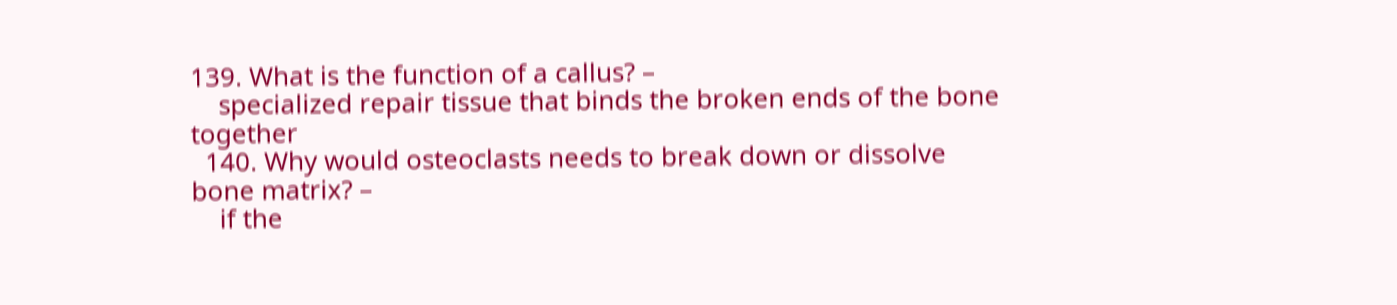139. What is the function of a callus? –
    specialized repair tissue that binds the broken ends of the bone together
  140. Why would osteoclasts needs to break down or dissolve bone matrix? –
    if the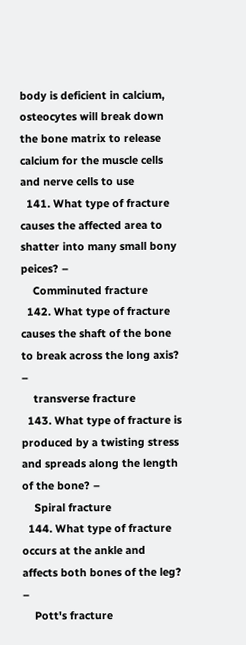body is deficient in calcium, osteocytes will break down the bone matrix to release calcium for the muscle cells and nerve cells to use
  141. What type of fracture causes the affected area to shatter into many small bony peices? –
    Comminuted fracture
  142. What type of fracture causes the shaft of the bone to break across the long axis? –
    transverse fracture
  143. What type of fracture is produced by a twisting stress and spreads along the length of the bone? –
    Spiral fracture
  144. What type of fracture occurs at the ankle and affects both bones of the leg? –
    Pott's fracture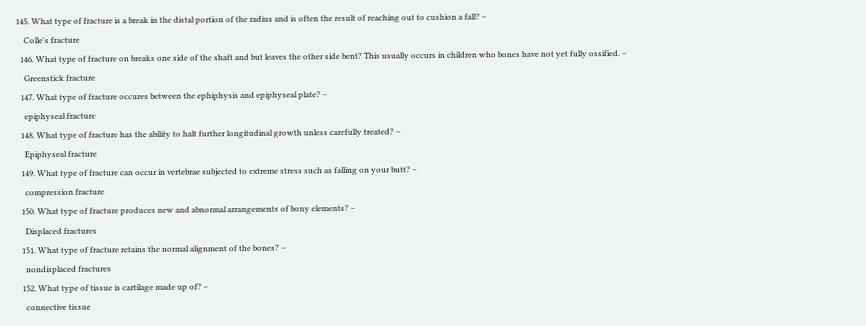145. What type of fracture is a break in the distal portion of the radius and is often the result of reaching out to cushion a fall? –
    Colle's fracture
  146. What type of fracture on breaks one side of the shaft and but leaves the other side bent? This usually occurs in children who bones have not yet fully ossified. –
    Greenstick fracture
  147. What type of fracture occures between the ephiphysis and epiphyseal plate? –
    epiphyseal fracture
  148. What type of fracture has the ability to halt further longitudinal growth unless carefully treated? –
    Epiphyseal fracture
  149. What type of fracture can occur in vertebrae subjected to extreme stress such as falling on your butt? –
    compression fracture
  150. What type of fracture produces new and abnormal arrangements of bony elements? –
    Displaced fractures
  151. What type of fracture retains the normal alignment of the bones? –
    nondisplaced fractures
  152. What type of tissue is cartilage made up of? –
    connective tissue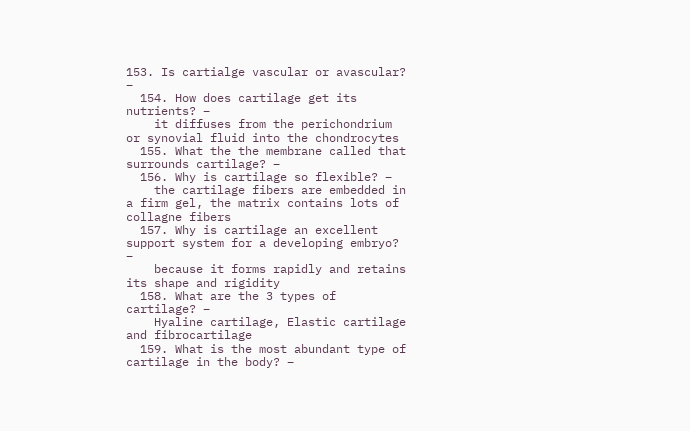153. Is cartialge vascular or avascular? –
  154. How does cartilage get its nutrients? –
    it diffuses from the perichondrium or synovial fluid into the chondrocytes
  155. What the the membrane called that surrounds cartilage? –
  156. Why is cartilage so flexible? –
    the cartilage fibers are embedded in a firm gel, the matrix contains lots of collagne fibers
  157. Why is cartilage an excellent support system for a developing embryo? –
    because it forms rapidly and retains its shape and rigidity
  158. What are the 3 types of cartilage? –
    Hyaline cartilage, Elastic cartilage and fibrocartilage
  159. What is the most abundant type of cartilage in the body? –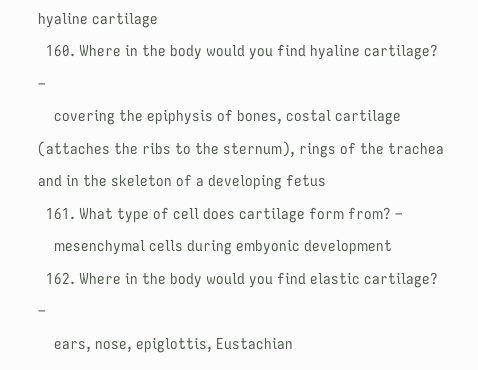hyaline cartilage
  160. Where in the body would you find hyaline cartilage? –
    covering the epiphysis of bones, costal cartilage (attaches the ribs to the sternum), rings of the trachea and in the skeleton of a developing fetus
  161. What type of cell does cartilage form from? –
    mesenchymal cells during embyonic development
  162. Where in the body would you find elastic cartilage? –
    ears, nose, epiglottis, Eustachian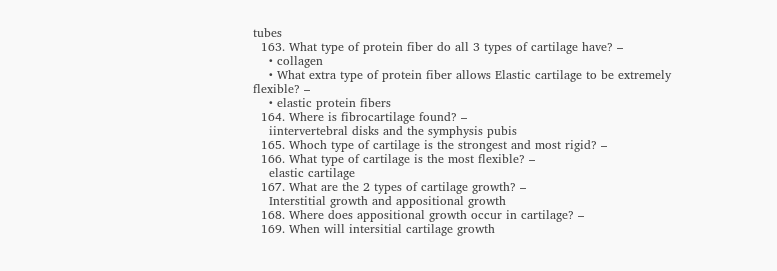tubes
  163. What type of protein fiber do all 3 types of cartilage have? –
    • collagen
    • What extra type of protein fiber allows Elastic cartilage to be extremely flexible? –
    • elastic protein fibers
  164. Where is fibrocartilage found? –
    iintervertebral disks and the symphysis pubis
  165. Whoch type of cartilage is the strongest and most rigid? –
  166. What type of cartilage is the most flexible? –
    elastic cartilage
  167. What are the 2 types of cartilage growth? –
    Interstitial growth and appositional growth
  168. Where does appositional growth occur in cartilage? –
  169. When will intersitial cartilage growth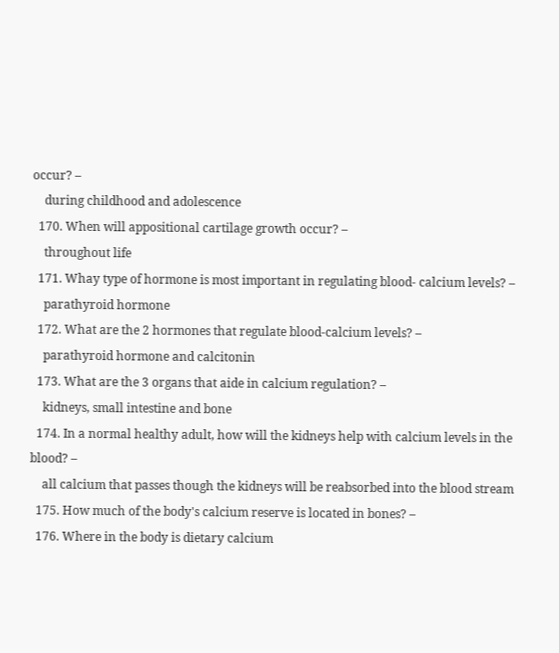occur? –
    during childhood and adolescence
  170. When will appositional cartilage growth occur? –
    throughout life
  171. Whay type of hormone is most important in regulating blood- calcium levels? –
    parathyroid hormone
  172. What are the 2 hormones that regulate blood-calcium levels? –
    parathyroid hormone and calcitonin
  173. What are the 3 organs that aide in calcium regulation? –
    kidneys, small intestine and bone
  174. In a normal healthy adult, how will the kidneys help with calcium levels in the blood? –
    all calcium that passes though the kidneys will be reabsorbed into the blood stream
  175. How much of the body's calcium reserve is located in bones? –
  176. Where in the body is dietary calcium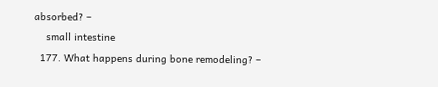absorbed? –
    small intestine
  177. What happens during bone remodeling? –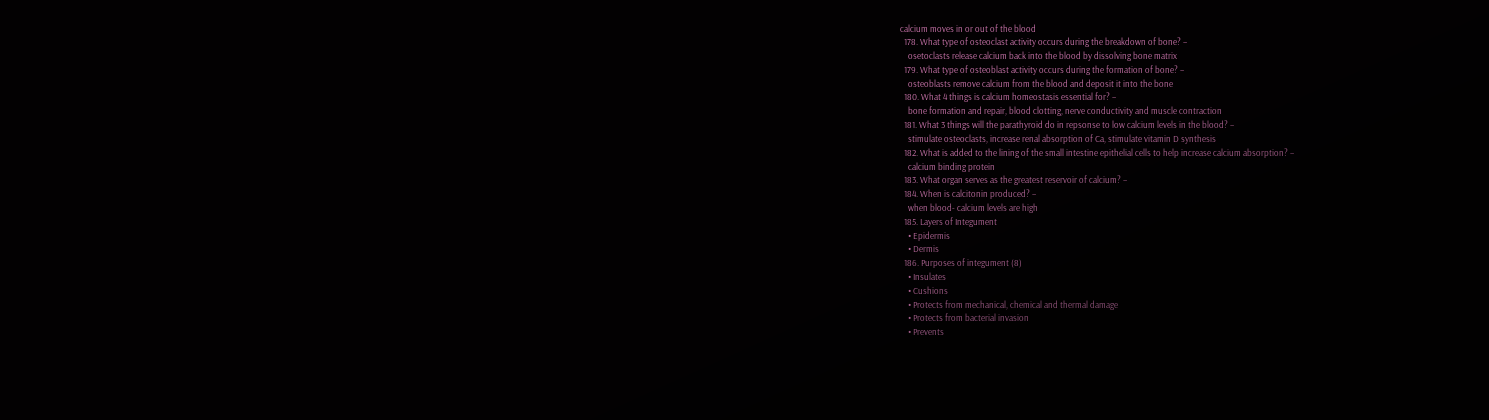calcium moves in or out of the blood
  178. What type of osteoclast activity occurs during the breakdown of bone? –
    osetoclasts release calcium back into the blood by dissolving bone matrix
  179. What type of osteoblast activity occurs during the formation of bone? –
    osteoblasts remove calcium from the blood and deposit it into the bone
  180. What 4 things is calcium homeostasis essential for? –
    bone formation and repair, blood clotting, nerve conductivity and muscle contraction
  181. What 3 things will the parathyroid do in repsonse to low calcium levels in the blood? –
    stimulate osteoclasts, increase renal absorption of Ca, stimulate vitamin D synthesis
  182. What is added to the lining of the small intestine epithelial cells to help increase calcium absorption? –
    calcium binding protein
  183. What organ serves as the greatest reservoir of calcium? –
  184. When is calcitonin produced? –
    when blood- calcium levels are high
  185. Layers of Integument
    • Epidermis
    • Dermis
  186. Purposes of integument (8)
    • Insulates
    • Cushions
    • Protects from mechanical, chemical and thermal damage
    • Protects from bacterial invasion
    • Prevents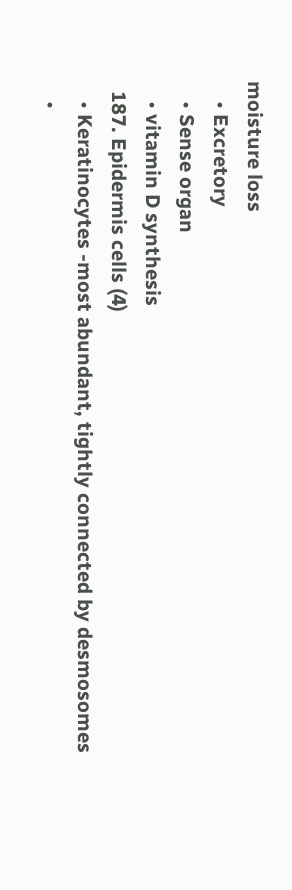moisture loss
    • Excretory
    • Sense organ
    • vitamin D synthesis
  187. Epidermis cells (4)
    • Keratinocytes -most abundant, tightly connected by desmosomes
    •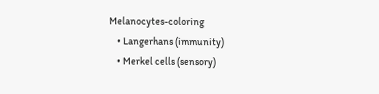Melanocytes-coloring
    • Langerhans (immunity)
    • Merkel cells (sensory)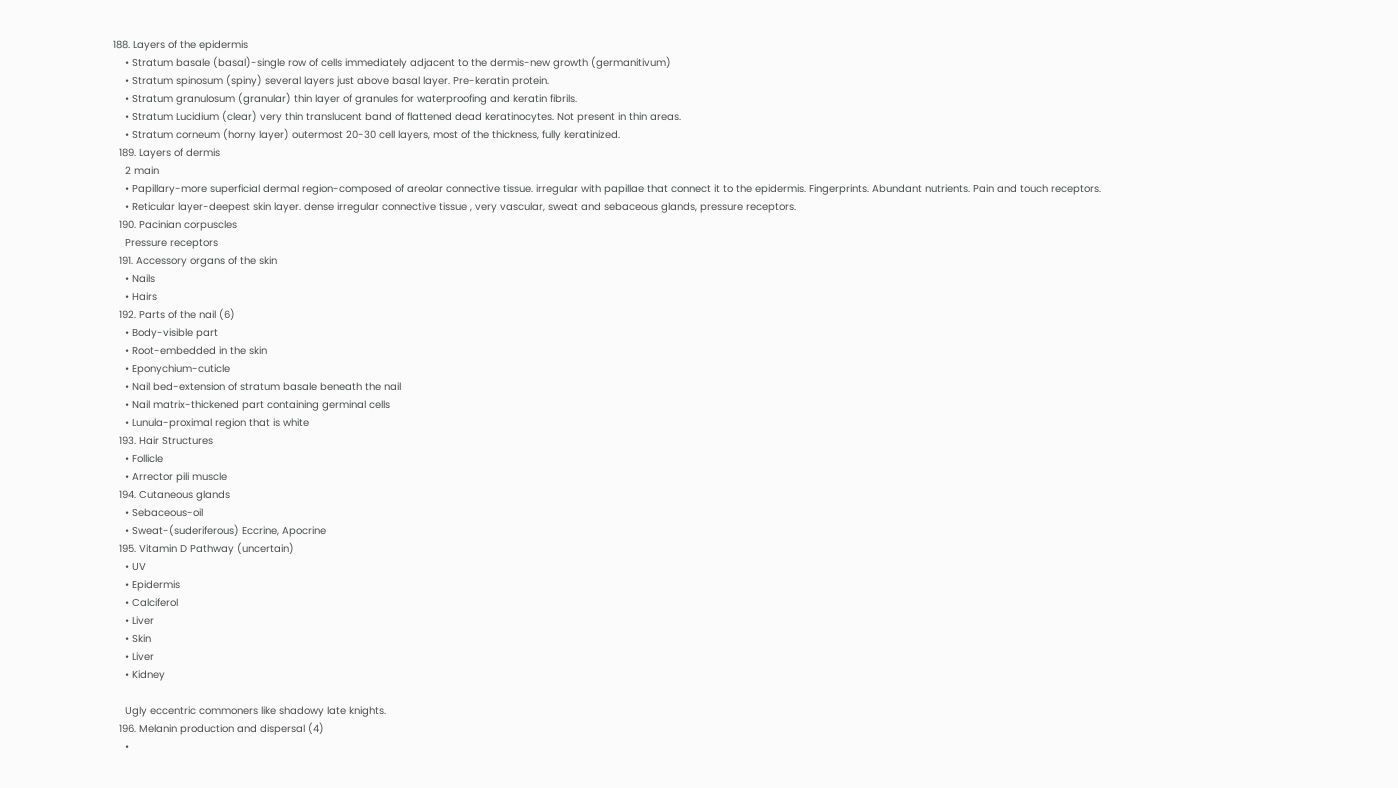188. Layers of the epidermis
    • Stratum basale (basal)-single row of cells immediately adjacent to the dermis-new growth (germanitivum)
    • Stratum spinosum (spiny) several layers just above basal layer. Pre-keratin protein.
    • Stratum granulosum (granular) thin layer of granules for waterproofing and keratin fibrils.
    • Stratum Lucidium (clear) very thin translucent band of flattened dead keratinocytes. Not present in thin areas.
    • Stratum corneum (horny layer) outermost 20-30 cell layers, most of the thickness, fully keratinized.
  189. Layers of dermis
    2 main
    • Papillary-more superficial dermal region-composed of areolar connective tissue. irregular with papillae that connect it to the epidermis. Fingerprints. Abundant nutrients. Pain and touch receptors.
    • Reticular layer-deepest skin layer. dense irregular connective tissue , very vascular, sweat and sebaceous glands, pressure receptors.
  190. Pacinian corpuscles
    Pressure receptors
  191. Accessory organs of the skin
    • Nails
    • Hairs
  192. Parts of the nail (6)
    • Body-visible part
    • Root-embedded in the skin
    • Eponychium-cuticle
    • Nail bed-extension of stratum basale beneath the nail
    • Nail matrix-thickened part containing germinal cells
    • Lunula-proximal region that is white
  193. Hair Structures
    • Follicle
    • Arrector pili muscle
  194. Cutaneous glands
    • Sebaceous-oil
    • Sweat-(suderiferous) Eccrine, Apocrine
  195. Vitamin D Pathway (uncertain)
    • UV
    • Epidermis
    • Calciferol
    • Liver
    • Skin
    • Liver
    • Kidney

    Ugly eccentric commoners like shadowy late knights.
  196. Melanin production and dispersal (4)
    •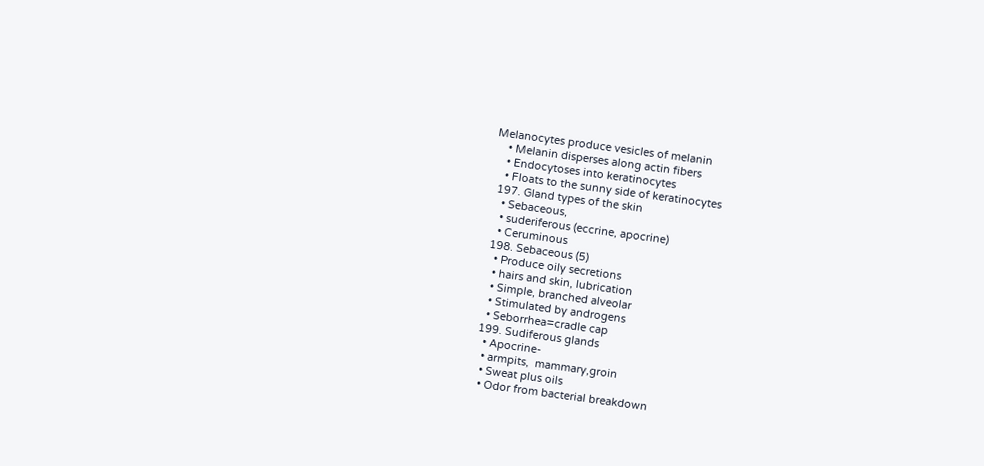Melanocytes produce vesicles of melanin
    • Melanin disperses along actin fibers
    • Endocytoses into keratinocytes
    • Floats to the sunny side of keratinocytes
  197. Gland types of the skin
    • Sebaceous,
    • suderiferous (eccrine, apocrine)
    • Ceruminous
  198. Sebaceous (5)
    • Produce oily secretions
    • hairs and skin, lubrication
    • Simple, branched alveolar
    • Stimulated by androgens
    • Seborrhea=cradle cap
  199. Sudiferous glands
    • Apocrine-
    • armpits,  mammary,groin
    • Sweat plus oils
    • Odor from bacterial breakdown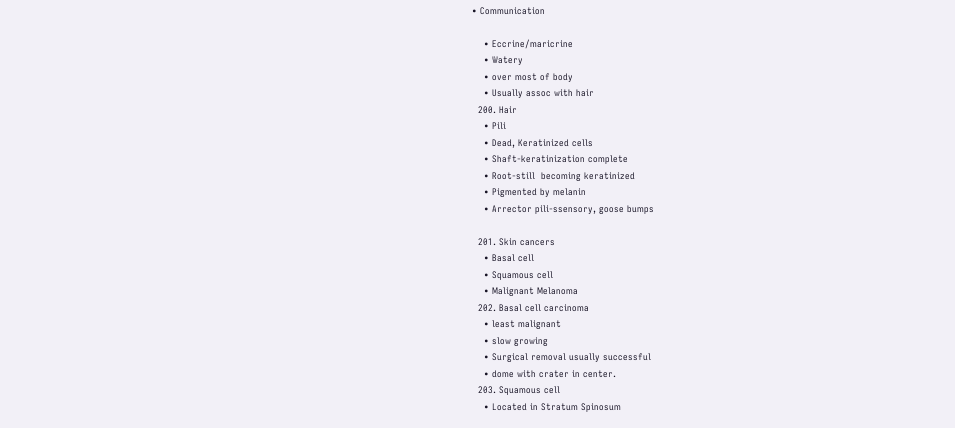• Communication

    • Eccrine/maricrine
    • Watery
    • over most of body
    • Usually assoc with hair
  200. Hair
    • Pili
    • Dead, Keratinized cells
    • Shaft-keratinization complete
    • Root-still  becoming keratinized
    • Pigmented by melanin
    • Arrector pili-ssensory, goose bumps

  201. Skin cancers
    • Basal cell
    • Squamous cell
    • Malignant Melanoma
  202. Basal cell carcinoma
    • least malignant
    • slow growing
    • Surgical removal usually successful
    • dome with crater in center.
  203. Squamous cell
    • Located in Stratum Spinosum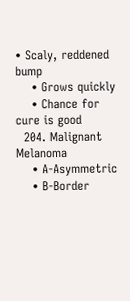• Scaly, reddened bump
    • Grows quickly
    • Chance for cure is good
  204. Malignant Melanoma
    • A-Asymmetric
    • B-Border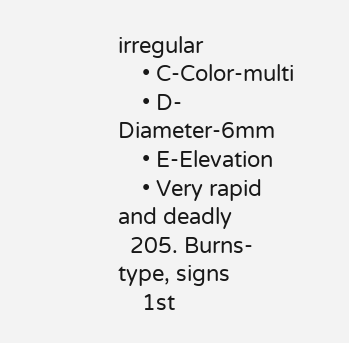irregular
    • C-Color-multi
    • D-Diameter-6mm
    • E-Elevation
    • Very rapid and deadly
  205. Burns-type, signs
    1st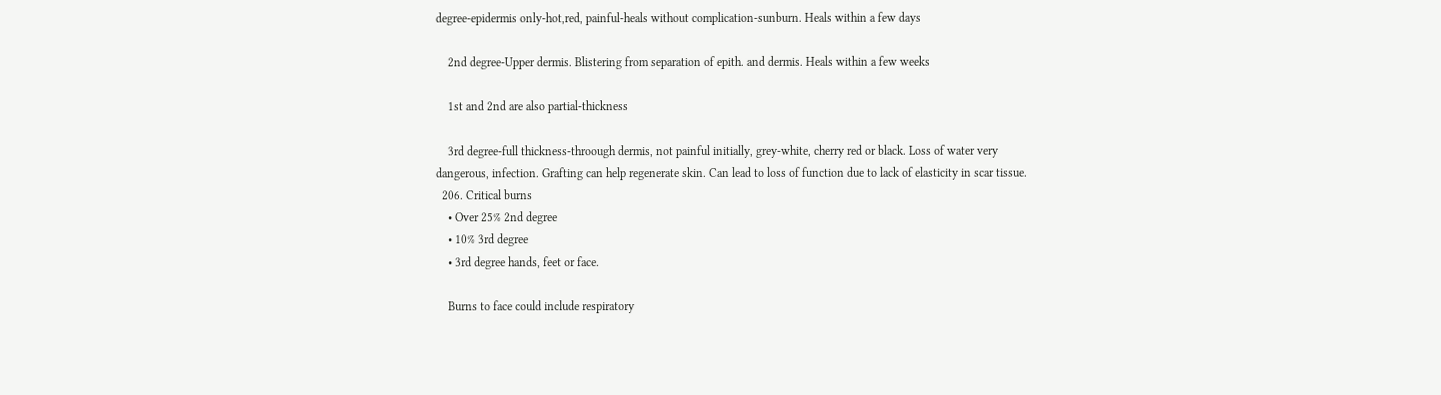degree-epidermis only-hot,red, painful-heals without complication-sunburn. Heals within a few days

    2nd degree-Upper dermis. Blistering from separation of epith. and dermis. Heals within a few weeks

    1st and 2nd are also partial-thickness

    3rd degree-full thickness-throough dermis, not painful initially, grey-white, cherry red or black. Loss of water very dangerous, infection. Grafting can help regenerate skin. Can lead to loss of function due to lack of elasticity in scar tissue.
  206. Critical burns
    • Over 25% 2nd degree
    • 10% 3rd degree
    • 3rd degree hands, feet or face.

    Burns to face could include respiratory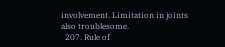involvement. Limitation in joints also troublesome.
  207. Rule of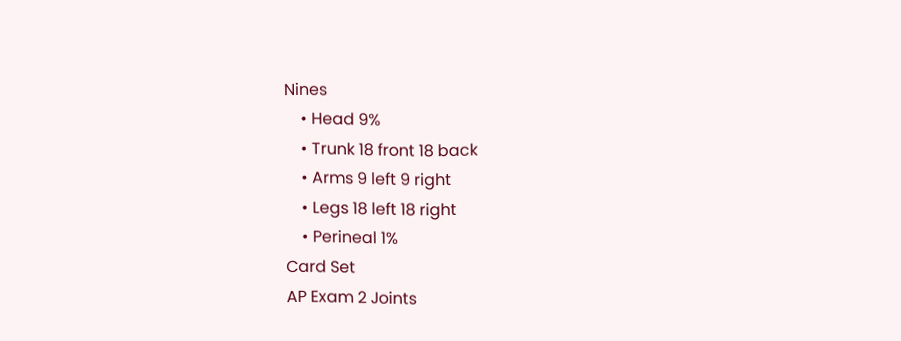Nines
    • Head 9%
    • Trunk 18 front 18 back
    • Arms 9 left 9 right
    • Legs 18 left 18 right
    • Perineal 1%
Card Set
AP Exam 2 Joints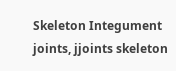Skeleton Integument
joints, jjoints skeleton